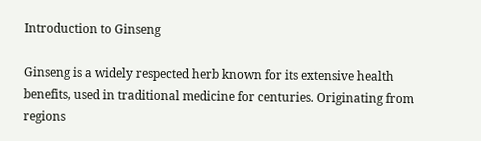Introduction to Ginseng

Ginseng is a widely respected herb known for its extensive health benefits, used in traditional medicine for centuries. Originating from regions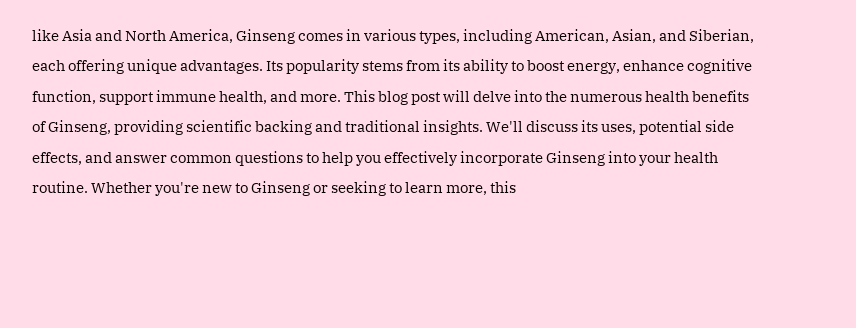like Asia and North America, Ginseng comes in various types, including American, Asian, and Siberian, each offering unique advantages. Its popularity stems from its ability to boost energy, enhance cognitive function, support immune health, and more. This blog post will delve into the numerous health benefits of Ginseng, providing scientific backing and traditional insights. We'll discuss its uses, potential side effects, and answer common questions to help you effectively incorporate Ginseng into your health routine. Whether you're new to Ginseng or seeking to learn more, this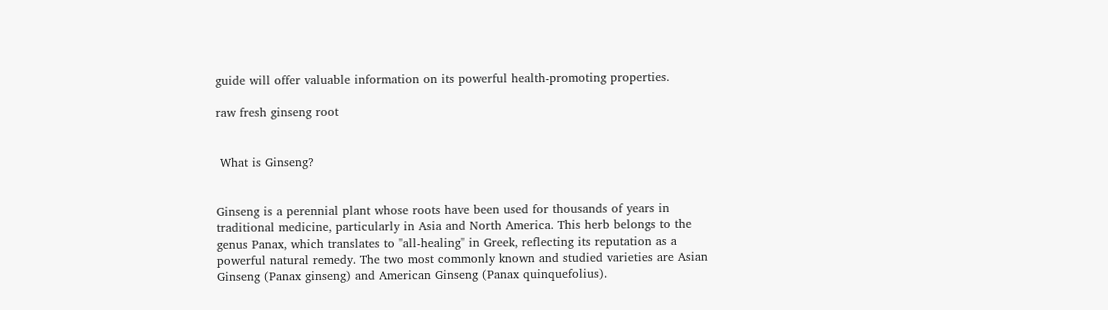guide will offer valuable information on its powerful health-promoting properties.

raw fresh ginseng root


 What is Ginseng?


Ginseng is a perennial plant whose roots have been used for thousands of years in traditional medicine, particularly in Asia and North America. This herb belongs to the genus Panax, which translates to "all-healing" in Greek, reflecting its reputation as a powerful natural remedy. The two most commonly known and studied varieties are Asian Ginseng (Panax ginseng) and American Ginseng (Panax quinquefolius).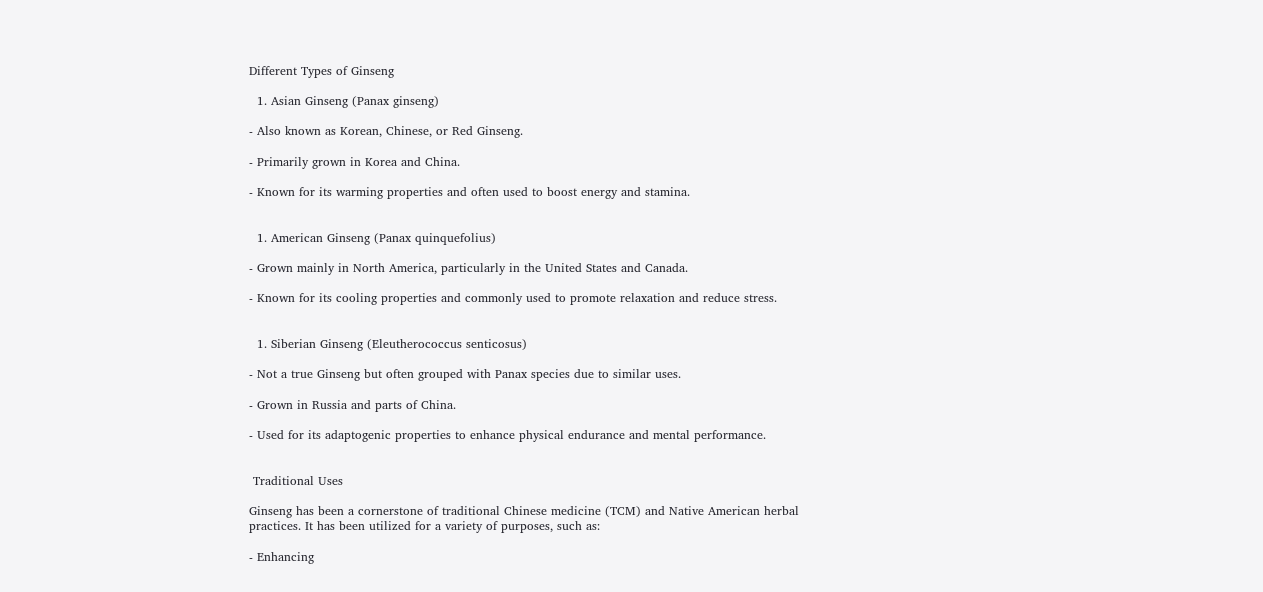Different Types of Ginseng

  1. Asian Ginseng (Panax ginseng)

- Also known as Korean, Chinese, or Red Ginseng.

- Primarily grown in Korea and China.

- Known for its warming properties and often used to boost energy and stamina.


  1. American Ginseng (Panax quinquefolius)

- Grown mainly in North America, particularly in the United States and Canada.

- Known for its cooling properties and commonly used to promote relaxation and reduce stress.


  1. Siberian Ginseng (Eleutherococcus senticosus)

- Not a true Ginseng but often grouped with Panax species due to similar uses.

- Grown in Russia and parts of China.

- Used for its adaptogenic properties to enhance physical endurance and mental performance.


 Traditional Uses

Ginseng has been a cornerstone of traditional Chinese medicine (TCM) and Native American herbal practices. It has been utilized for a variety of purposes, such as:

- Enhancing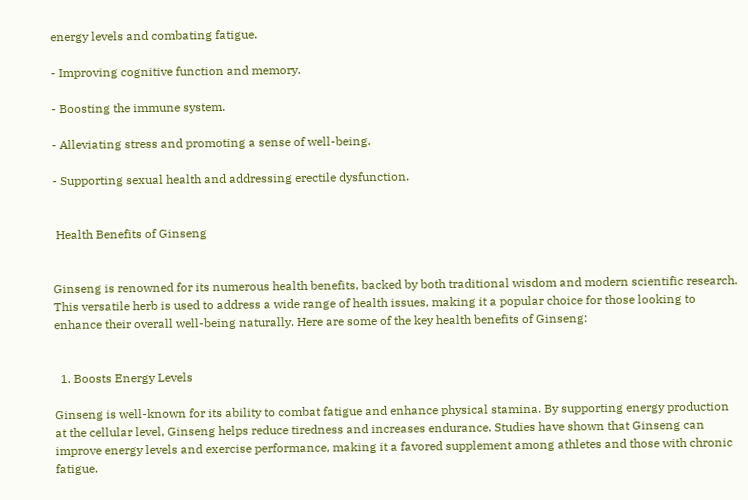energy levels and combating fatigue.

- Improving cognitive function and memory.

- Boosting the immune system.

- Alleviating stress and promoting a sense of well-being.

- Supporting sexual health and addressing erectile dysfunction.


 Health Benefits of Ginseng


Ginseng is renowned for its numerous health benefits, backed by both traditional wisdom and modern scientific research. This versatile herb is used to address a wide range of health issues, making it a popular choice for those looking to enhance their overall well-being naturally. Here are some of the key health benefits of Ginseng:


  1. Boosts Energy Levels

Ginseng is well-known for its ability to combat fatigue and enhance physical stamina. By supporting energy production at the cellular level, Ginseng helps reduce tiredness and increases endurance. Studies have shown that Ginseng can improve energy levels and exercise performance, making it a favored supplement among athletes and those with chronic fatigue.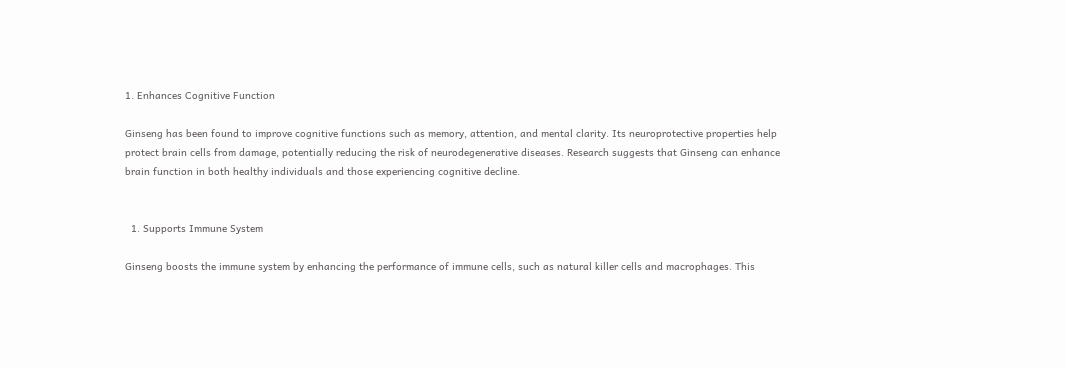1. Enhances Cognitive Function

Ginseng has been found to improve cognitive functions such as memory, attention, and mental clarity. Its neuroprotective properties help protect brain cells from damage, potentially reducing the risk of neurodegenerative diseases. Research suggests that Ginseng can enhance brain function in both healthy individuals and those experiencing cognitive decline.


  1. Supports Immune System

Ginseng boosts the immune system by enhancing the performance of immune cells, such as natural killer cells and macrophages. This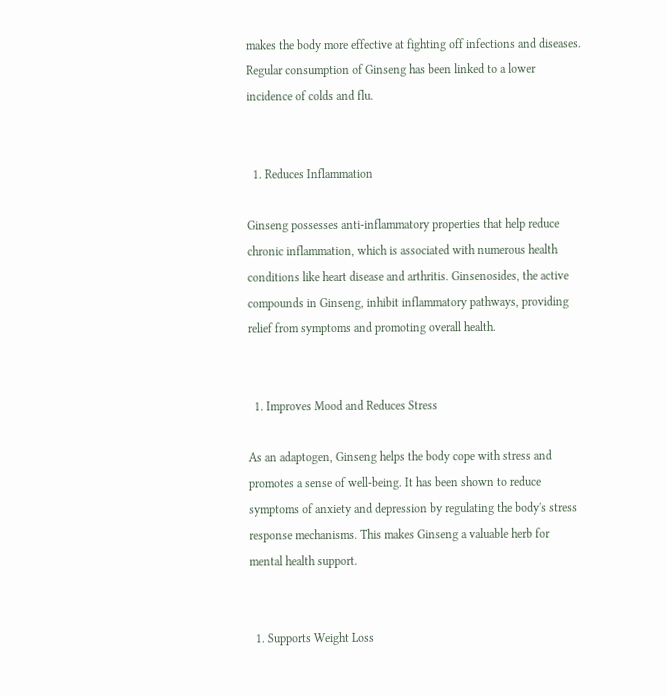makes the body more effective at fighting off infections and diseases. Regular consumption of Ginseng has been linked to a lower incidence of colds and flu.


  1. Reduces Inflammation

Ginseng possesses anti-inflammatory properties that help reduce chronic inflammation, which is associated with numerous health conditions like heart disease and arthritis. Ginsenosides, the active compounds in Ginseng, inhibit inflammatory pathways, providing relief from symptoms and promoting overall health.


  1. Improves Mood and Reduces Stress

As an adaptogen, Ginseng helps the body cope with stress and promotes a sense of well-being. It has been shown to reduce symptoms of anxiety and depression by regulating the body's stress response mechanisms. This makes Ginseng a valuable herb for mental health support.


  1. Supports Weight Loss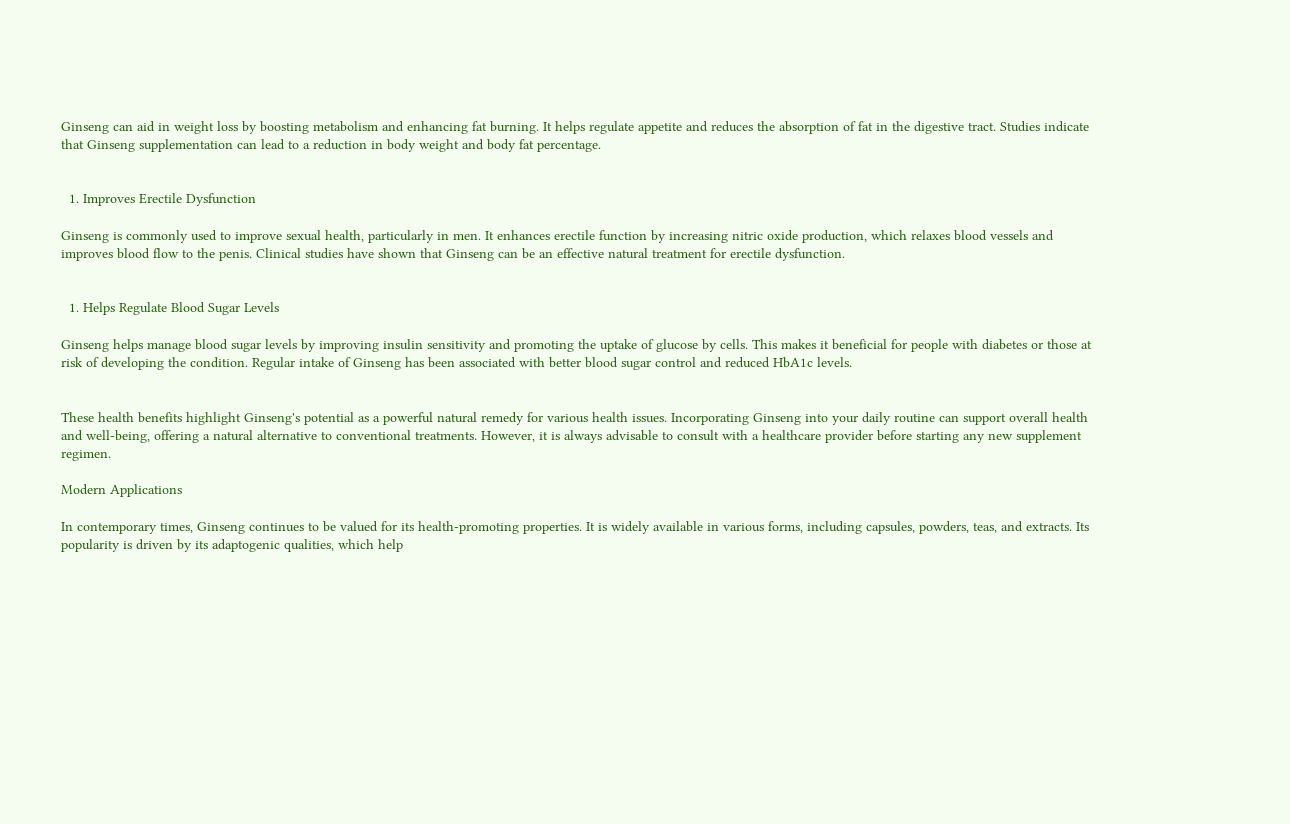Ginseng can aid in weight loss by boosting metabolism and enhancing fat burning. It helps regulate appetite and reduces the absorption of fat in the digestive tract. Studies indicate that Ginseng supplementation can lead to a reduction in body weight and body fat percentage.


  1. Improves Erectile Dysfunction

Ginseng is commonly used to improve sexual health, particularly in men. It enhances erectile function by increasing nitric oxide production, which relaxes blood vessels and improves blood flow to the penis. Clinical studies have shown that Ginseng can be an effective natural treatment for erectile dysfunction.


  1. Helps Regulate Blood Sugar Levels

Ginseng helps manage blood sugar levels by improving insulin sensitivity and promoting the uptake of glucose by cells. This makes it beneficial for people with diabetes or those at risk of developing the condition. Regular intake of Ginseng has been associated with better blood sugar control and reduced HbA1c levels.


These health benefits highlight Ginseng's potential as a powerful natural remedy for various health issues. Incorporating Ginseng into your daily routine can support overall health and well-being, offering a natural alternative to conventional treatments. However, it is always advisable to consult with a healthcare provider before starting any new supplement regimen.

Modern Applications

In contemporary times, Ginseng continues to be valued for its health-promoting properties. It is widely available in various forms, including capsules, powders, teas, and extracts. Its popularity is driven by its adaptogenic qualities, which help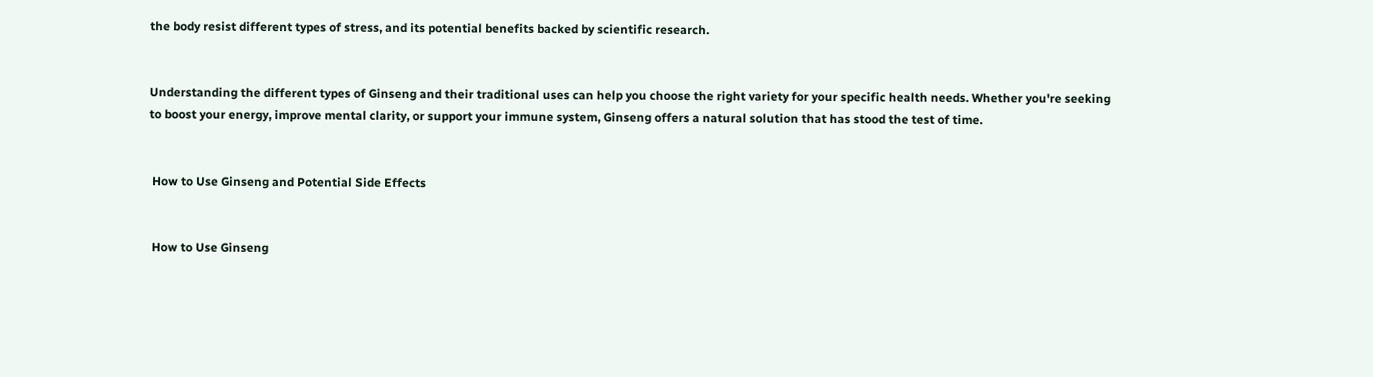the body resist different types of stress, and its potential benefits backed by scientific research.


Understanding the different types of Ginseng and their traditional uses can help you choose the right variety for your specific health needs. Whether you're seeking to boost your energy, improve mental clarity, or support your immune system, Ginseng offers a natural solution that has stood the test of time.


 How to Use Ginseng and Potential Side Effects


 How to Use Ginseng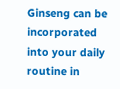Ginseng can be incorporated into your daily routine in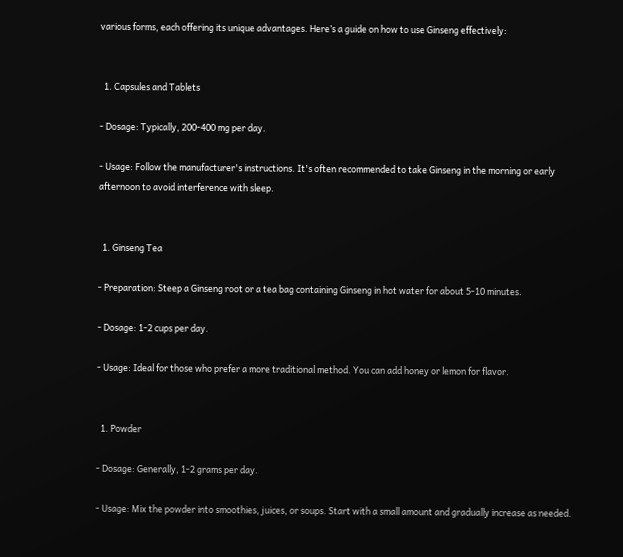various forms, each offering its unique advantages. Here’s a guide on how to use Ginseng effectively:


  1. Capsules and Tablets

- Dosage: Typically, 200-400 mg per day.

- Usage: Follow the manufacturer's instructions. It's often recommended to take Ginseng in the morning or early afternoon to avoid interference with sleep.


  1. Ginseng Tea

- Preparation: Steep a Ginseng root or a tea bag containing Ginseng in hot water for about 5-10 minutes.

- Dosage: 1-2 cups per day.

- Usage: Ideal for those who prefer a more traditional method. You can add honey or lemon for flavor.


  1. Powder

- Dosage: Generally, 1-2 grams per day.

- Usage: Mix the powder into smoothies, juices, or soups. Start with a small amount and gradually increase as needed.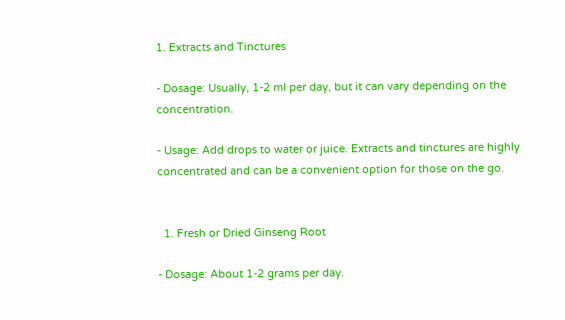1. Extracts and Tinctures

- Dosage: Usually, 1-2 ml per day, but it can vary depending on the concentration.

- Usage: Add drops to water or juice. Extracts and tinctures are highly concentrated and can be a convenient option for those on the go.


  1. Fresh or Dried Ginseng Root

- Dosage: About 1-2 grams per day.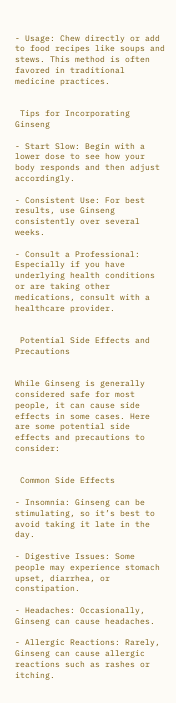- Usage: Chew directly or add to food recipes like soups and stews. This method is often favored in traditional medicine practices.


 Tips for Incorporating Ginseng

- Start Slow: Begin with a lower dose to see how your body responds and then adjust accordingly.

- Consistent Use: For best results, use Ginseng consistently over several weeks.

- Consult a Professional: Especially if you have underlying health conditions or are taking other medications, consult with a healthcare provider.


 Potential Side Effects and Precautions


While Ginseng is generally considered safe for most people, it can cause side effects in some cases. Here are some potential side effects and precautions to consider:


 Common Side Effects

- Insomnia: Ginseng can be stimulating, so it’s best to avoid taking it late in the day.

- Digestive Issues: Some people may experience stomach upset, diarrhea, or constipation.

- Headaches: Occasionally, Ginseng can cause headaches.

- Allergic Reactions: Rarely, Ginseng can cause allergic reactions such as rashes or itching.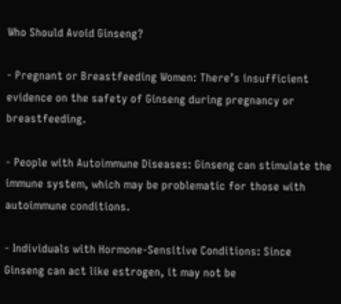Who Should Avoid Ginseng?

- Pregnant or Breastfeeding Women: There’s insufficient evidence on the safety of Ginseng during pregnancy or breastfeeding.

- People with Autoimmune Diseases: Ginseng can stimulate the immune system, which may be problematic for those with autoimmune conditions.

- Individuals with Hormone-Sensitive Conditions: Since Ginseng can act like estrogen, it may not be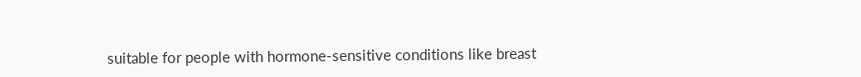suitable for people with hormone-sensitive conditions like breast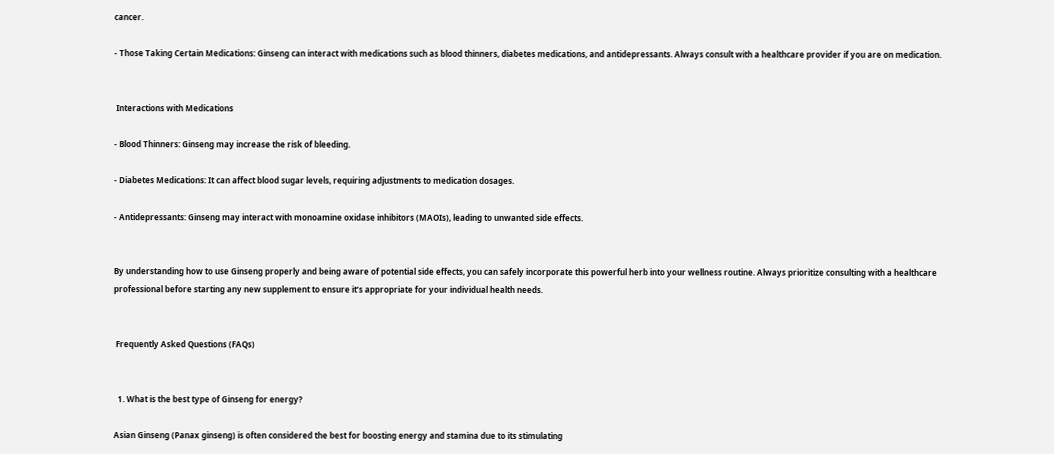cancer.

- Those Taking Certain Medications: Ginseng can interact with medications such as blood thinners, diabetes medications, and antidepressants. Always consult with a healthcare provider if you are on medication.


 Interactions with Medications

- Blood Thinners: Ginseng may increase the risk of bleeding.

- Diabetes Medications: It can affect blood sugar levels, requiring adjustments to medication dosages.

- Antidepressants: Ginseng may interact with monoamine oxidase inhibitors (MAOIs), leading to unwanted side effects.


By understanding how to use Ginseng properly and being aware of potential side effects, you can safely incorporate this powerful herb into your wellness routine. Always prioritize consulting with a healthcare professional before starting any new supplement to ensure it’s appropriate for your individual health needs.


 Frequently Asked Questions (FAQs)


  1. What is the best type of Ginseng for energy?

Asian Ginseng (Panax ginseng) is often considered the best for boosting energy and stamina due to its stimulating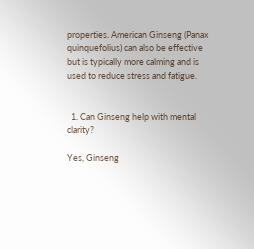properties. American Ginseng (Panax quinquefolius) can also be effective but is typically more calming and is used to reduce stress and fatigue.


  1. Can Ginseng help with mental clarity?

Yes, Ginseng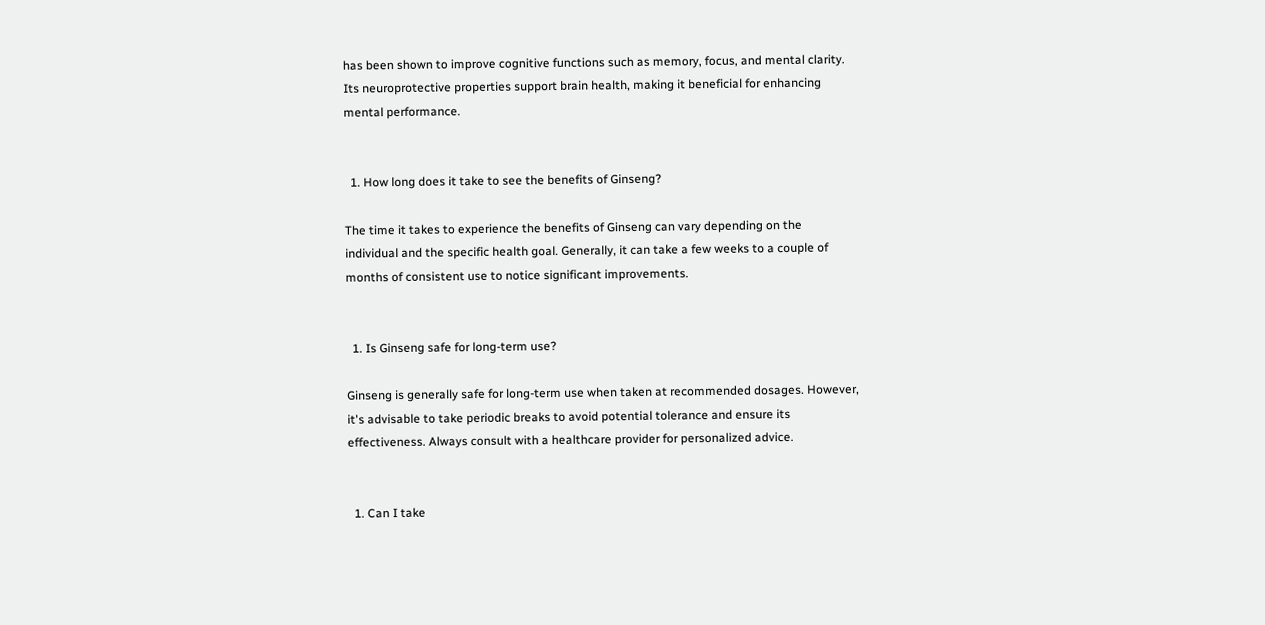has been shown to improve cognitive functions such as memory, focus, and mental clarity. Its neuroprotective properties support brain health, making it beneficial for enhancing mental performance.


  1. How long does it take to see the benefits of Ginseng?

The time it takes to experience the benefits of Ginseng can vary depending on the individual and the specific health goal. Generally, it can take a few weeks to a couple of months of consistent use to notice significant improvements.


  1. Is Ginseng safe for long-term use?

Ginseng is generally safe for long-term use when taken at recommended dosages. However, it's advisable to take periodic breaks to avoid potential tolerance and ensure its effectiveness. Always consult with a healthcare provider for personalized advice.


  1. Can I take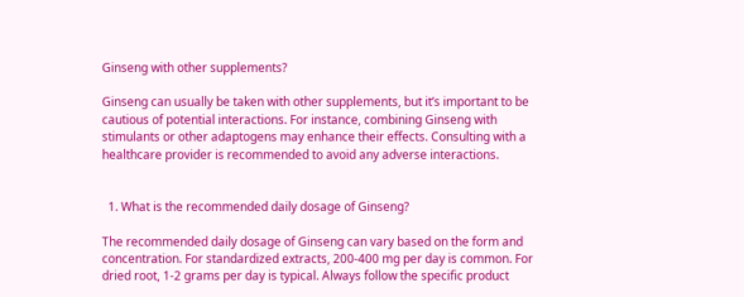Ginseng with other supplements?

Ginseng can usually be taken with other supplements, but it’s important to be cautious of potential interactions. For instance, combining Ginseng with stimulants or other adaptogens may enhance their effects. Consulting with a healthcare provider is recommended to avoid any adverse interactions.


  1. What is the recommended daily dosage of Ginseng?

The recommended daily dosage of Ginseng can vary based on the form and concentration. For standardized extracts, 200-400 mg per day is common. For dried root, 1-2 grams per day is typical. Always follow the specific product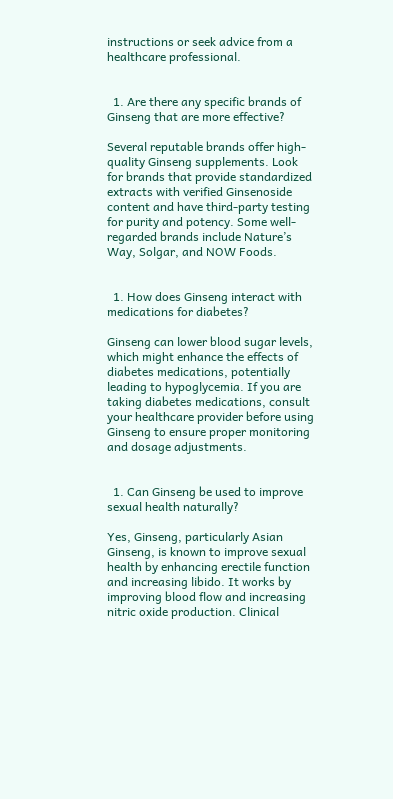instructions or seek advice from a healthcare professional.


  1. Are there any specific brands of Ginseng that are more effective?

Several reputable brands offer high-quality Ginseng supplements. Look for brands that provide standardized extracts with verified Ginsenoside content and have third-party testing for purity and potency. Some well-regarded brands include Nature’s Way, Solgar, and NOW Foods.


  1. How does Ginseng interact with medications for diabetes?

Ginseng can lower blood sugar levels, which might enhance the effects of diabetes medications, potentially leading to hypoglycemia. If you are taking diabetes medications, consult your healthcare provider before using Ginseng to ensure proper monitoring and dosage adjustments.


  1. Can Ginseng be used to improve sexual health naturally?

Yes, Ginseng, particularly Asian Ginseng, is known to improve sexual health by enhancing erectile function and increasing libido. It works by improving blood flow and increasing nitric oxide production. Clinical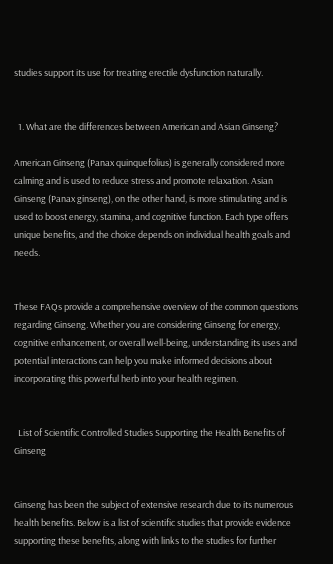studies support its use for treating erectile dysfunction naturally.


  1. What are the differences between American and Asian Ginseng?

American Ginseng (Panax quinquefolius) is generally considered more calming and is used to reduce stress and promote relaxation. Asian Ginseng (Panax ginseng), on the other hand, is more stimulating and is used to boost energy, stamina, and cognitive function. Each type offers unique benefits, and the choice depends on individual health goals and needs.


These FAQs provide a comprehensive overview of the common questions regarding Ginseng. Whether you are considering Ginseng for energy, cognitive enhancement, or overall well-being, understanding its uses and potential interactions can help you make informed decisions about incorporating this powerful herb into your health regimen.


  List of Scientific Controlled Studies Supporting the Health Benefits of Ginseng


Ginseng has been the subject of extensive research due to its numerous health benefits. Below is a list of scientific studies that provide evidence supporting these benefits, along with links to the studies for further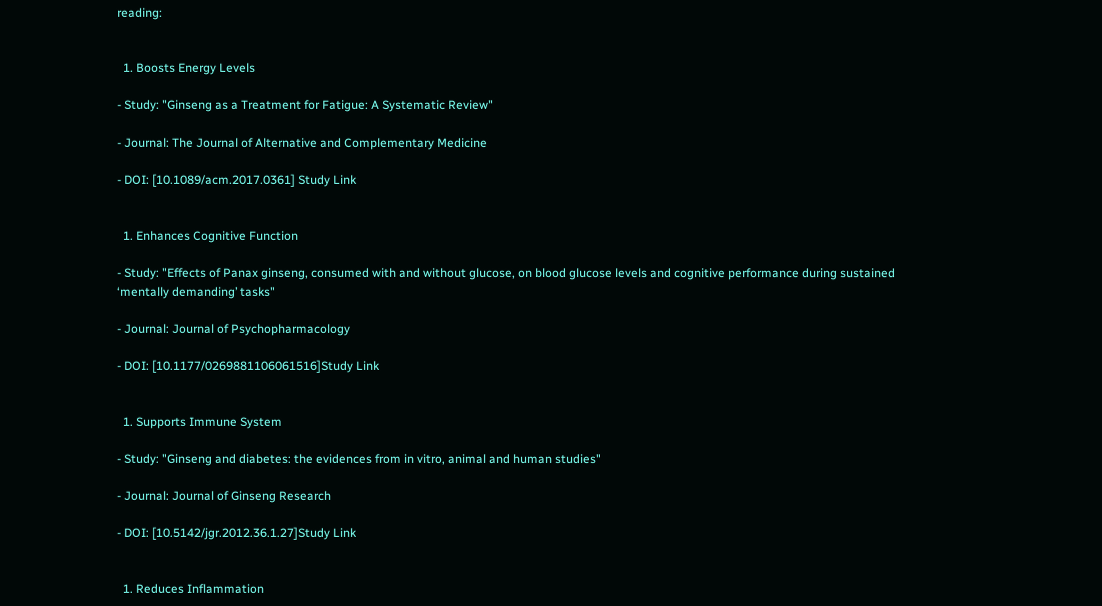reading:


  1. Boosts Energy Levels

- Study: "Ginseng as a Treatment for Fatigue: A Systematic Review"

- Journal: The Journal of Alternative and Complementary Medicine

- DOI: [10.1089/acm.2017.0361] Study Link


  1. Enhances Cognitive Function

- Study: "Effects of Panax ginseng, consumed with and without glucose, on blood glucose levels and cognitive performance during sustained ‘mentally demanding’ tasks"

- Journal: Journal of Psychopharmacology

- DOI: [10.1177/0269881106061516]Study Link


  1. Supports Immune System

- Study: "Ginseng and diabetes: the evidences from in vitro, animal and human studies"

- Journal: Journal of Ginseng Research

- DOI: [10.5142/jgr.2012.36.1.27]Study Link


  1. Reduces Inflammation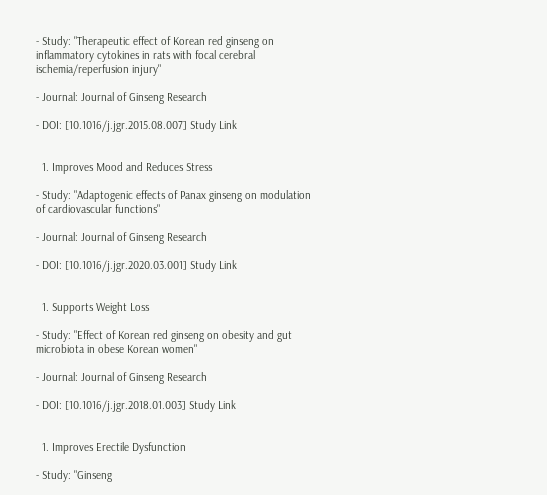- Study: "Therapeutic effect of Korean red ginseng on inflammatory cytokines in rats with focal cerebral ischemia/reperfusion injury"

- Journal: Journal of Ginseng Research

- DOI: [10.1016/j.jgr.2015.08.007] Study Link


  1. Improves Mood and Reduces Stress

- Study: "Adaptogenic effects of Panax ginseng on modulation of cardiovascular functions"

- Journal: Journal of Ginseng Research

- DOI: [10.1016/j.jgr.2020.03.001] Study Link


  1. Supports Weight Loss

- Study: "Effect of Korean red ginseng on obesity and gut microbiota in obese Korean women"

- Journal: Journal of Ginseng Research

- DOI: [10.1016/j.jgr.2018.01.003] Study Link


  1. Improves Erectile Dysfunction

- Study: "Ginseng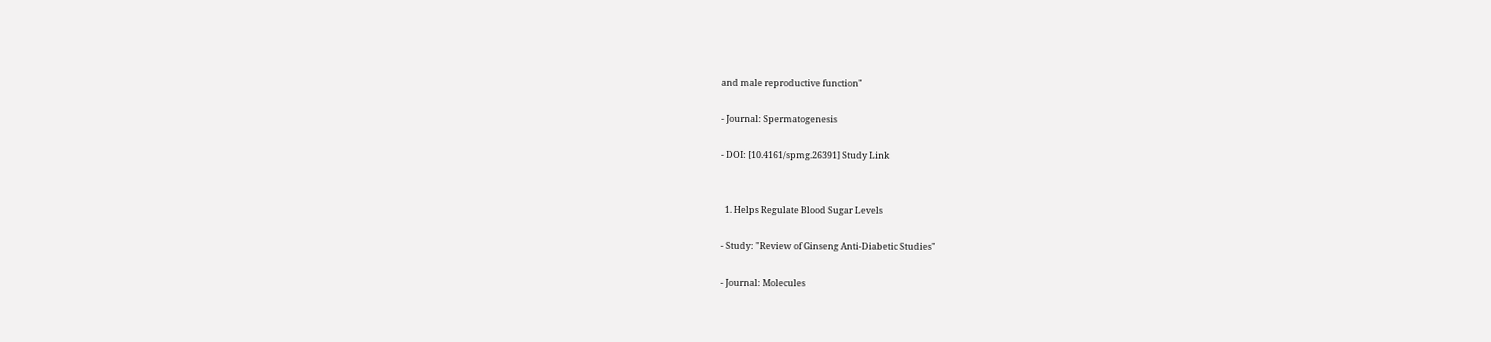and male reproductive function"

- Journal: Spermatogenesis

- DOI: [10.4161/spmg.26391] Study Link


  1. Helps Regulate Blood Sugar Levels

- Study: "Review of Ginseng Anti-Diabetic Studies"

- Journal: Molecules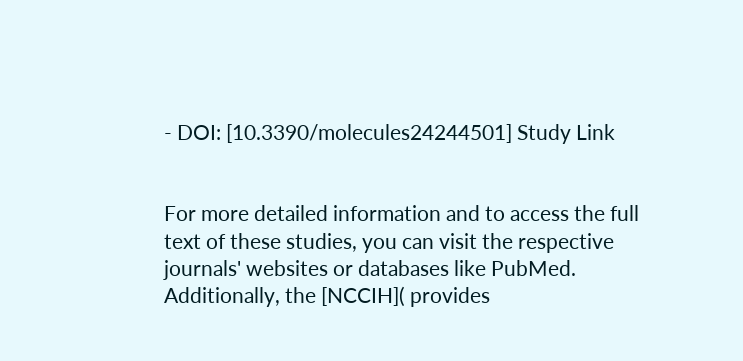- DOI: [10.3390/molecules24244501] Study Link


For more detailed information and to access the full text of these studies, you can visit the respective journals' websites or databases like PubMed. Additionally, the [NCCIH]( provides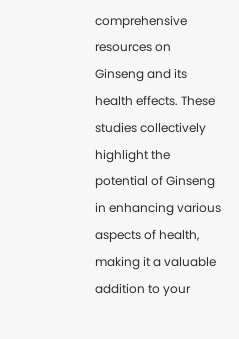comprehensive resources on Ginseng and its health effects. These studies collectively highlight the potential of Ginseng in enhancing various aspects of health, making it a valuable addition to your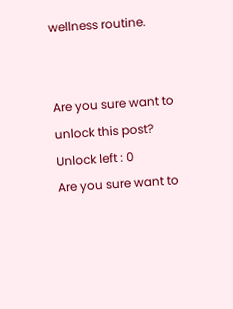wellness routine.


Are you sure want to unlock this post?
Unlock left : 0
Are you sure want to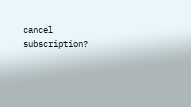cancel subscription?